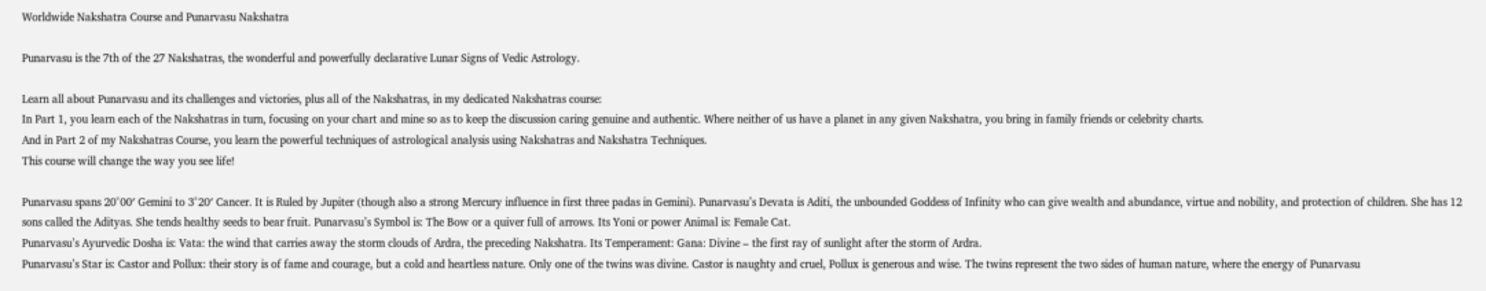Worldwide Nakshatra Course and Punarvasu Nakshatra

Punarvasu is the 7th of the 27 Nakshatras, the wonderful and powerfully declarative Lunar Signs of Vedic Astrology.

Learn all about Punarvasu and its challenges and victories, plus all of the Nakshatras, in my dedicated Nakshatras course:
In Part 1, you learn each of the Nakshatras in turn, focusing on your chart and mine so as to keep the discussion caring genuine and authentic. Where neither of us have a planet in any given Nakshatra, you bring in family friends or celebrity charts.
And in Part 2 of my Nakshatras Course, you learn the powerful techniques of astrological analysis using Nakshatras and Nakshatra Techniques.
This course will change the way you see life!

Punarvasu spans 20°00′ Gemini to 3°20′ Cancer. It is Ruled by Jupiter (though also a strong Mercury influence in first three padas in Gemini). Punarvasu’s Devata is Aditi, the unbounded Goddess of Infinity who can give wealth and abundance, virtue and nobility, and protection of children. She has 12 sons called the Adityas. She tends healthy seeds to bear fruit. Punarvasu’s Symbol is: The Bow or a quiver full of arrows. Its Yoni or power Animal is: Female Cat.
Punarvasu’s Ayurvedic Dosha is: Vata: the wind that carries away the storm clouds of Ardra, the preceding Nakshatra. Its Temperament: Gana: Divine – the first ray of sunlight after the storm of Ardra.
Punarvasu’s Star is: Castor and Pollux: their story is of fame and courage, but a cold and heartless nature. Only one of the twins was divine. Castor is naughty and cruel, Pollux is generous and wise. The twins represent the two sides of human nature, where the energy of Punarvasu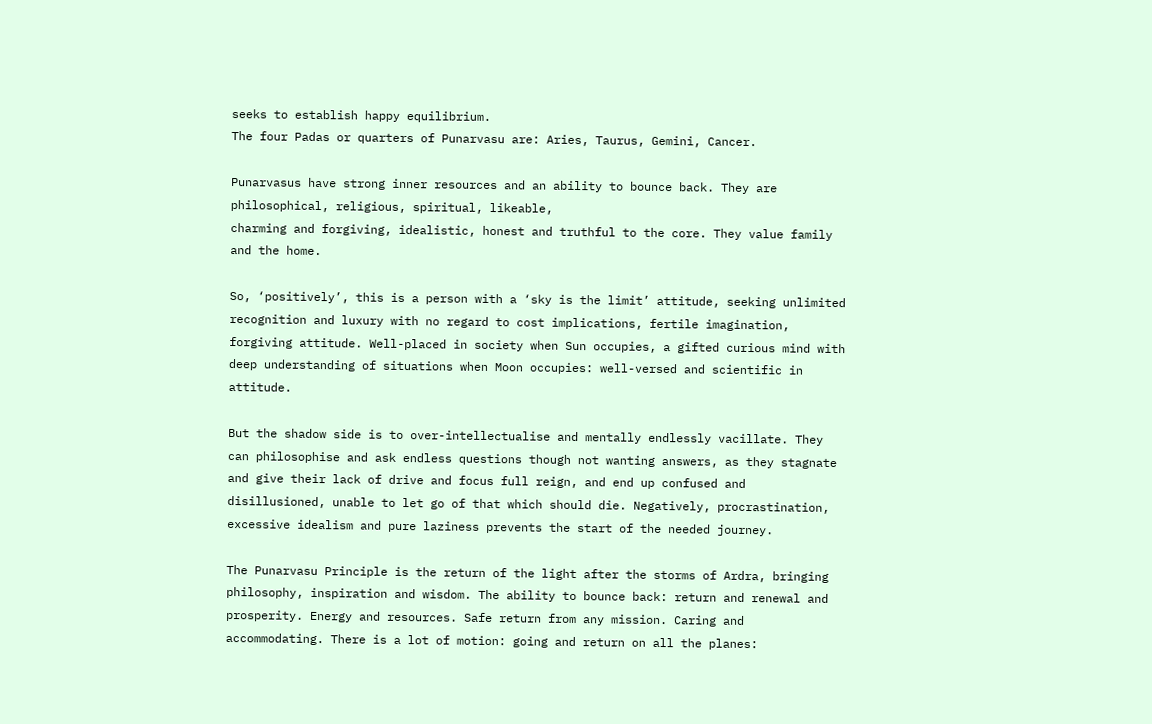seeks to establish happy equilibrium.
The four Padas or quarters of Punarvasu are: Aries, Taurus, Gemini, Cancer.

Punarvasus have strong inner resources and an ability to bounce back. They are philosophical, religious, spiritual, likeable,
charming and forgiving, idealistic, honest and truthful to the core. They value family and the home.

So, ‘positively’, this is a person with a ‘sky is the limit’ attitude, seeking unlimited recognition and luxury with no regard to cost implications, fertile imagination, forgiving attitude. Well-placed in society when Sun occupies, a gifted curious mind with deep understanding of situations when Moon occupies: well-versed and scientific in attitude.

But the shadow side is to over-intellectualise and mentally endlessly vacillate. They can philosophise and ask endless questions though not wanting answers, as they stagnate and give their lack of drive and focus full reign, and end up confused and disillusioned, unable to let go of that which should die. Negatively, procrastination, excessive idealism and pure laziness prevents the start of the needed journey.

The Punarvasu Principle is the return of the light after the storms of Ardra, bringing philosophy, inspiration and wisdom. The ability to bounce back: return and renewal and prosperity. Energy and resources. Safe return from any mission. Caring and accommodating. There is a lot of motion: going and return on all the planes: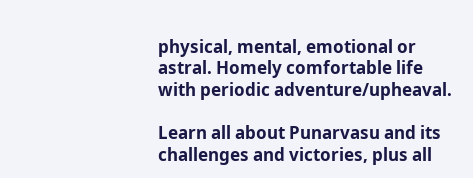physical, mental, emotional or astral. Homely comfortable life with periodic adventure/upheaval.

Learn all about Punarvasu and its challenges and victories, plus all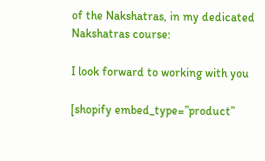of the Nakshatras, in my dedicated Nakshatras course:

I look forward to working with you

[shopify embed_type=”product”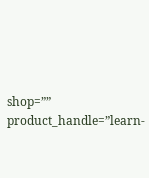shop=”” product_handle=”learn-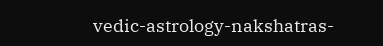vedic-astrology-nakshatras-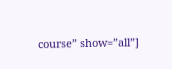course” show=”all”]